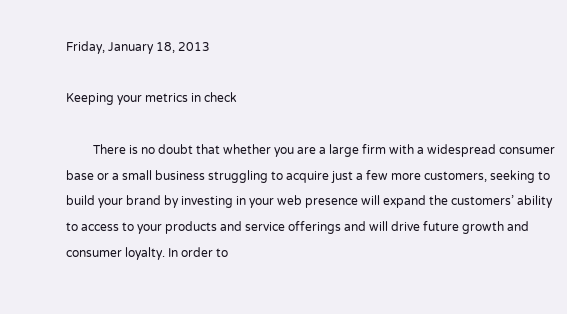Friday, January 18, 2013

Keeping your metrics in check

         There is no doubt that whether you are a large firm with a widespread consumer base or a small business struggling to acquire just a few more customers, seeking to build your brand by investing in your web presence will expand the customers’ ability to access to your products and service offerings and will drive future growth and consumer loyalty. In order to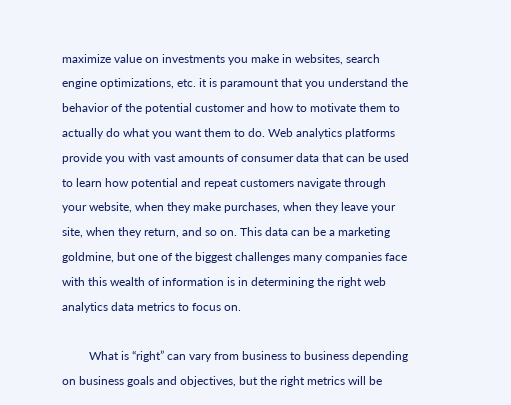maximize value on investments you make in websites, search engine optimizations, etc. it is paramount that you understand the behavior of the potential customer and how to motivate them to actually do what you want them to do. Web analytics platforms provide you with vast amounts of consumer data that can be used to learn how potential and repeat customers navigate through your website, when they make purchases, when they leave your site, when they return, and so on. This data can be a marketing goldmine, but one of the biggest challenges many companies face with this wealth of information is in determining the right web analytics data metrics to focus on.

         What is “right” can vary from business to business depending on business goals and objectives, but the right metrics will be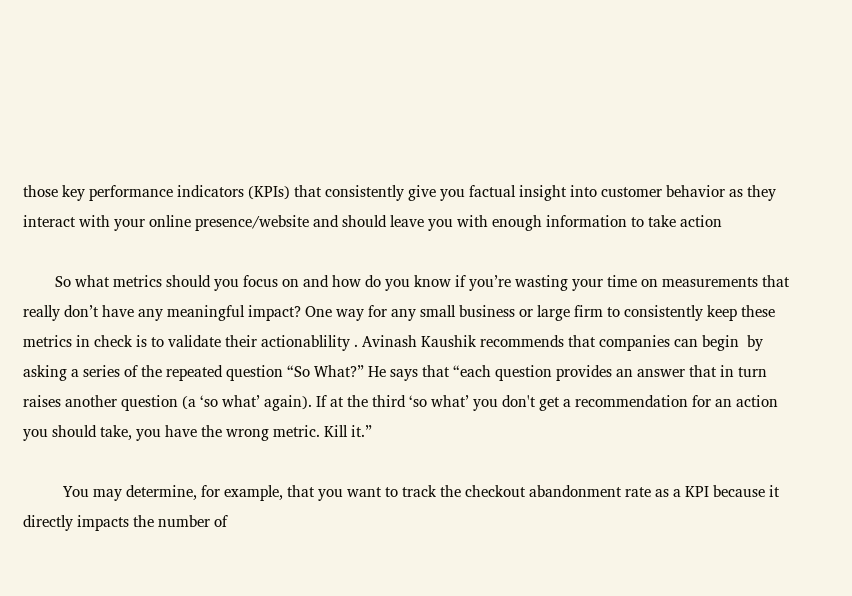those key performance indicators (KPIs) that consistently give you factual insight into customer behavior as they interact with your online presence/website and should leave you with enough information to take action

        So what metrics should you focus on and how do you know if you’re wasting your time on measurements that really don’t have any meaningful impact? One way for any small business or large firm to consistently keep these metrics in check is to validate their actionablility . Avinash Kaushik recommends that companies can begin  by asking a series of the repeated question “So What?” He says that “each question provides an answer that in turn raises another question (a ‘so what’ again). If at the third ‘so what’ you don't get a recommendation for an action you should take, you have the wrong metric. Kill it.”

          You may determine, for example, that you want to track the checkout abandonment rate as a KPI because it directly impacts the number of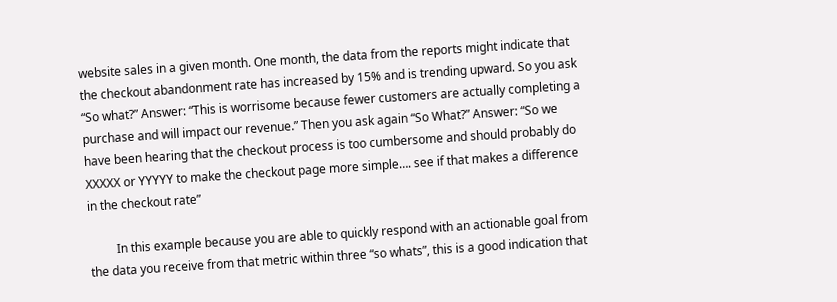website sales in a given month. One month, the data from the reports might indicate that the checkout abandonment rate has increased by 15% and is trending upward. So you ask “So what?” Answer: “This is worrisome because fewer customers are actually completing a purchase and will impact our revenue.” Then you ask again “So What?” Answer: “So we have been hearing that the checkout process is too cumbersome and should probably do XXXXX or YYYYY to make the checkout page more simple…. see if that makes a difference in the checkout rate”

         In this example because you are able to quickly respond with an actionable goal from the data you receive from that metric within three “so whats”, this is a good indication that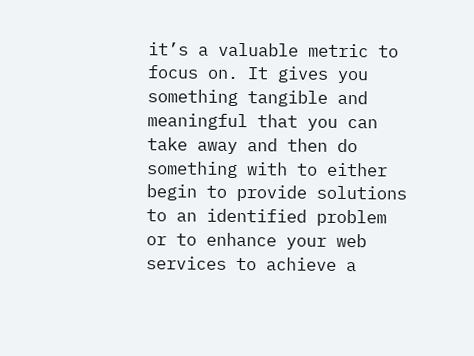it’s a valuable metric to focus on. It gives you something tangible and meaningful that you can take away and then do something with to either begin to provide solutions to an identified problem or to enhance your web services to achieve a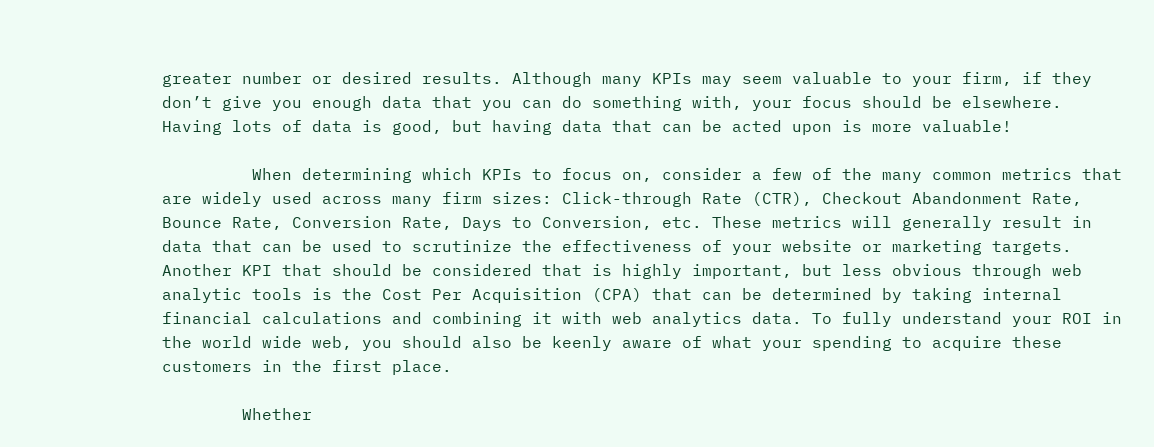greater number or desired results. Although many KPIs may seem valuable to your firm, if they don’t give you enough data that you can do something with, your focus should be elsewhere. Having lots of data is good, but having data that can be acted upon is more valuable!

         When determining which KPIs to focus on, consider a few of the many common metrics that are widely used across many firm sizes: Click-through Rate (CTR), Checkout Abandonment Rate, Bounce Rate, Conversion Rate, Days to Conversion, etc. These metrics will generally result in data that can be used to scrutinize the effectiveness of your website or marketing targets. Another KPI that should be considered that is highly important, but less obvious through web analytic tools is the Cost Per Acquisition (CPA) that can be determined by taking internal financial calculations and combining it with web analytics data. To fully understand your ROI in the world wide web, you should also be keenly aware of what your spending to acquire these customers in the first place.

        Whether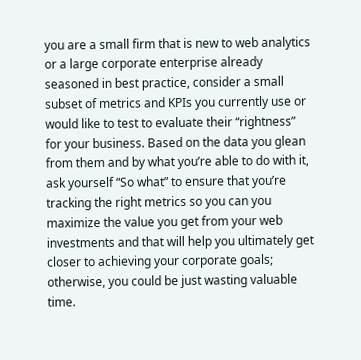you are a small firm that is new to web analytics or a large corporate enterprise already seasoned in best practice, consider a small subset of metrics and KPIs you currently use or would like to test to evaluate their “rightness” for your business. Based on the data you glean from them and by what you’re able to do with it, ask yourself “So what” to ensure that you’re tracking the right metrics so you can you maximize the value you get from your web investments and that will help you ultimately get closer to achieving your corporate goals; otherwise, you could be just wasting valuable time.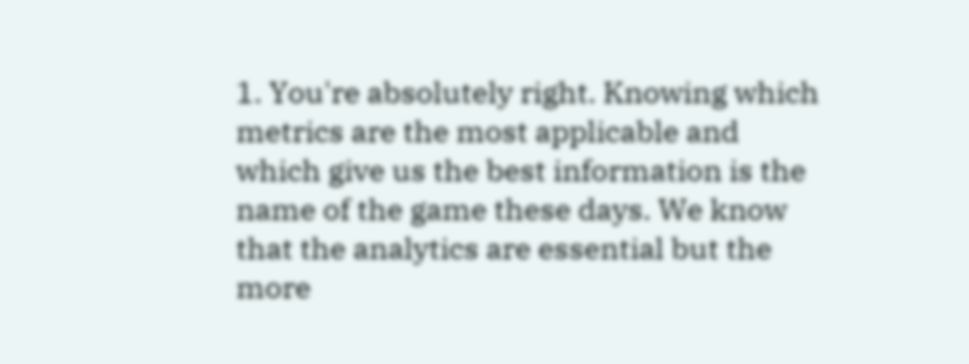1. You're absolutely right. Knowing which metrics are the most applicable and which give us the best information is the name of the game these days. We know that the analytics are essential but the more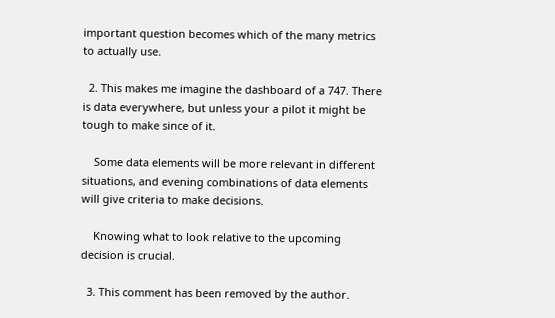important question becomes which of the many metrics to actually use.

  2. This makes me imagine the dashboard of a 747. There is data everywhere, but unless your a pilot it might be tough to make since of it.

    Some data elements will be more relevant in different situations, and evening combinations of data elements will give criteria to make decisions.

    Knowing what to look relative to the upcoming decision is crucial.

  3. This comment has been removed by the author.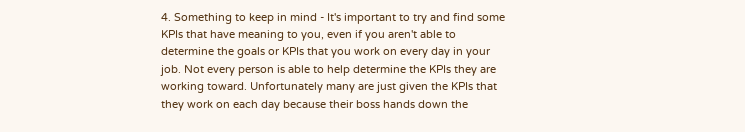4. Something to keep in mind - It's important to try and find some KPIs that have meaning to you, even if you aren't able to determine the goals or KPIs that you work on every day in your job. Not every person is able to help determine the KPIs they are working toward. Unfortunately many are just given the KPIs that they work on each day because their boss hands down the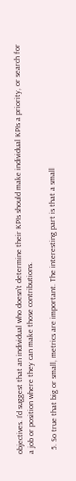objectives. I'd suggest that an individual who doesn't determine their KPIs should make individual KPIs a priority, or search for a job or position where they can make those contributions.

  5. So true that big or small, metrics are important. The interesting part is that a small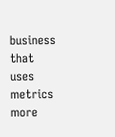business that uses metrics more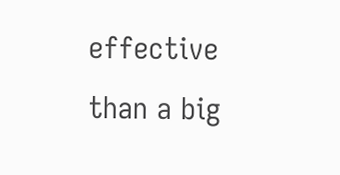effective than a big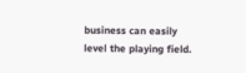business can easily level the playing field.